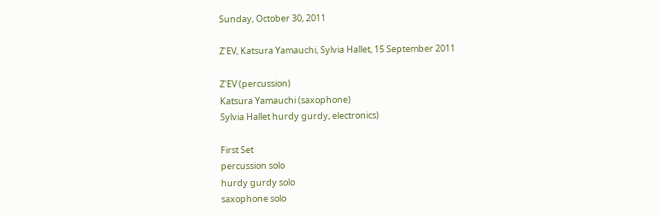Sunday, October 30, 2011

Z'EV, Katsura Yamauchi, Sylvia Hallet, 15 September 2011

Z'EV (percussion)
Katsura Yamauchi (saxophone)
Sylvia Hallet hurdy gurdy, electronics)

First Set
percussion solo
hurdy gurdy solo
saxophone solo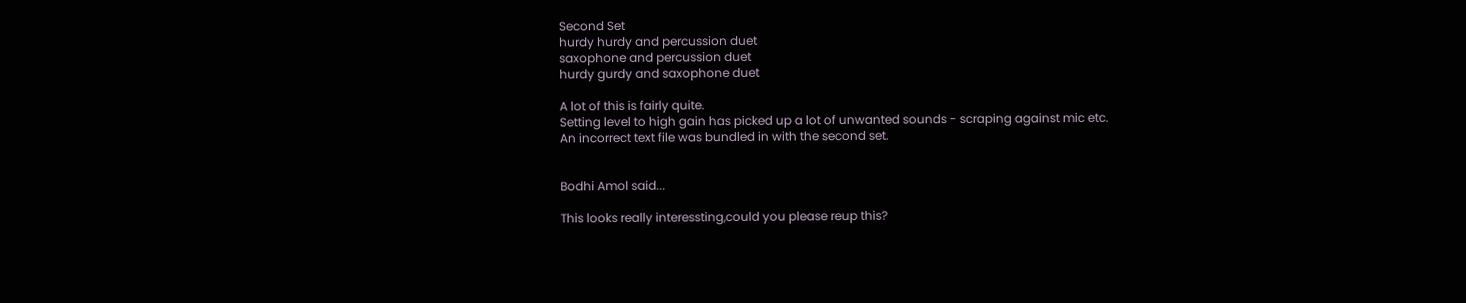Second Set
hurdy hurdy and percussion duet
saxophone and percussion duet
hurdy gurdy and saxophone duet

A lot of this is fairly quite.
Setting level to high gain has picked up a lot of unwanted sounds - scraping against mic etc.
An incorrect text file was bundled in with the second set.


Bodhi Amol said...

This looks really interessting,could you please reup this?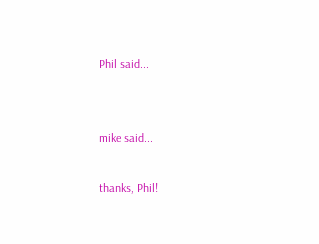Phil said...


mike said...

thanks, Phil!